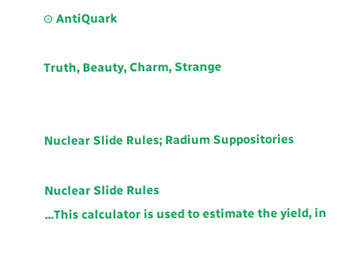⊙ AntiQuark

Truth, Beauty, Charm, Strange


Nuclear Slide Rules; Radium Suppositories

Nuclear Slide Rules
...This calculator is used to estimate the yield, in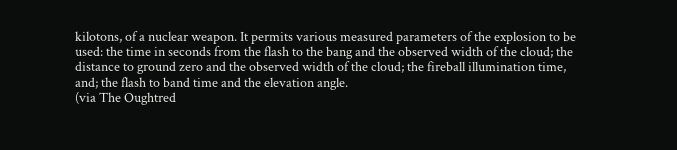kilotons, of a nuclear weapon. It permits various measured parameters of the explosion to be used: the time in seconds from the flash to the bang and the observed width of the cloud; the distance to ground zero and the observed width of the cloud; the fireball illumination time, and; the flash to band time and the elevation angle.
(via The Oughtred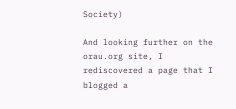Society)

And looking further on the orau.org site, I rediscovered a page that I blogged a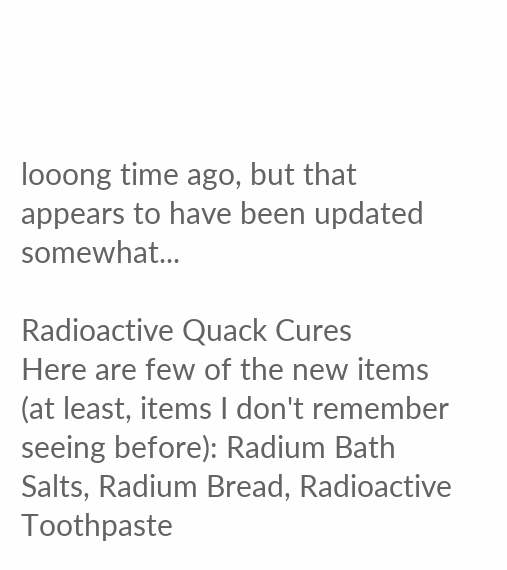looong time ago, but that appears to have been updated somewhat...

Radioactive Quack Cures
Here are few of the new items (at least, items I don't remember seeing before): Radium Bath Salts, Radium Bread, Radioactive Toothpaste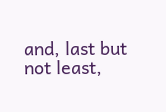and, last but not least,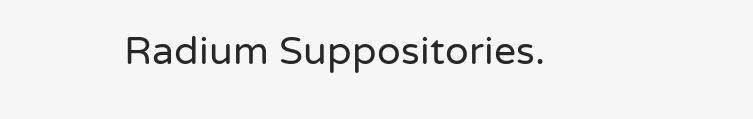Radium Suppositories.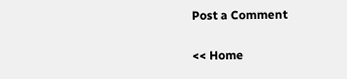Post a Comment

<< Home